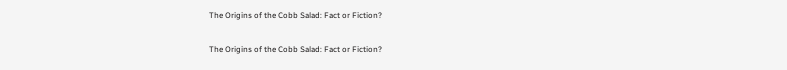The Origins of the Cobb Salad: Fact or Fiction?

The Origins of the Cobb Salad: Fact or Fiction?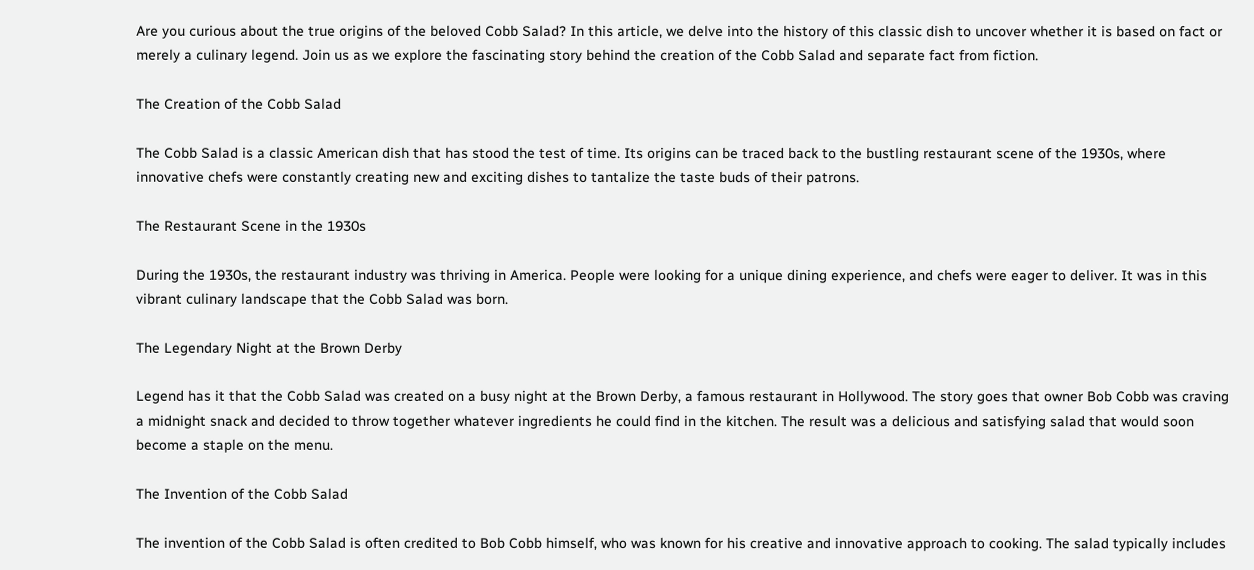Are you curious about the true origins of the beloved Cobb Salad? In this article, we delve into the history of this classic dish to uncover whether it is based on fact or merely a culinary legend. Join us as we explore the fascinating story behind the creation of the Cobb Salad and separate fact from fiction.

The Creation of the Cobb Salad

The Cobb Salad is a classic American dish that has stood the test of time. Its origins can be traced back to the bustling restaurant scene of the 1930s, where innovative chefs were constantly creating new and exciting dishes to tantalize the taste buds of their patrons.

The Restaurant Scene in the 1930s

During the 1930s, the restaurant industry was thriving in America. People were looking for a unique dining experience, and chefs were eager to deliver. It was in this vibrant culinary landscape that the Cobb Salad was born.

The Legendary Night at the Brown Derby

Legend has it that the Cobb Salad was created on a busy night at the Brown Derby, a famous restaurant in Hollywood. The story goes that owner Bob Cobb was craving a midnight snack and decided to throw together whatever ingredients he could find in the kitchen. The result was a delicious and satisfying salad that would soon become a staple on the menu.

The Invention of the Cobb Salad

The invention of the Cobb Salad is often credited to Bob Cobb himself, who was known for his creative and innovative approach to cooking. The salad typically includes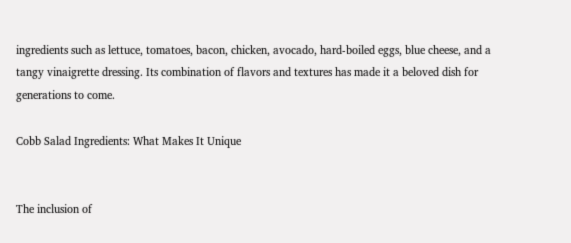ingredients such as lettuce, tomatoes, bacon, chicken, avocado, hard-boiled eggs, blue cheese, and a tangy vinaigrette dressing. Its combination of flavors and textures has made it a beloved dish for generations to come.

Cobb Salad Ingredients: What Makes It Unique


The inclusion of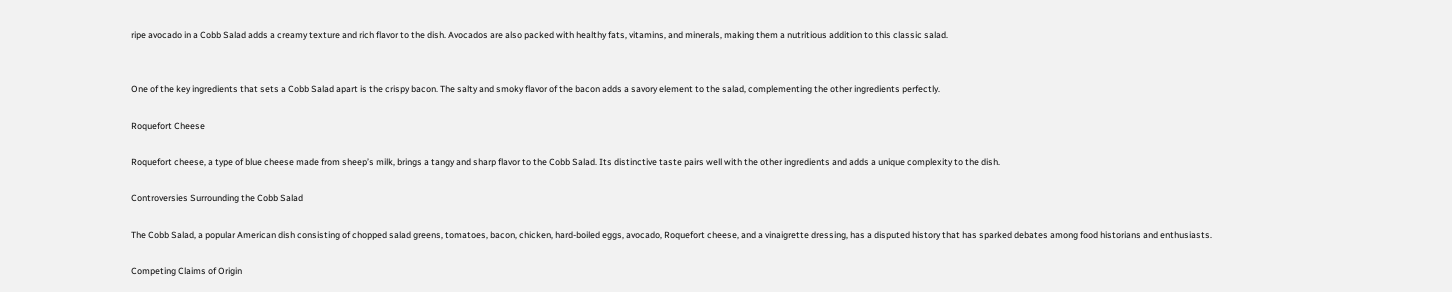ripe avocado in a Cobb Salad adds a creamy texture and rich flavor to the dish. Avocados are also packed with healthy fats, vitamins, and minerals, making them a nutritious addition to this classic salad.


One of the key ingredients that sets a Cobb Salad apart is the crispy bacon. The salty and smoky flavor of the bacon adds a savory element to the salad, complementing the other ingredients perfectly.

Roquefort Cheese

Roquefort cheese, a type of blue cheese made from sheep’s milk, brings a tangy and sharp flavor to the Cobb Salad. Its distinctive taste pairs well with the other ingredients and adds a unique complexity to the dish.

Controversies Surrounding the Cobb Salad

The Cobb Salad, a popular American dish consisting of chopped salad greens, tomatoes, bacon, chicken, hard-boiled eggs, avocado, Roquefort cheese, and a vinaigrette dressing, has a disputed history that has sparked debates among food historians and enthusiasts.

Competing Claims of Origin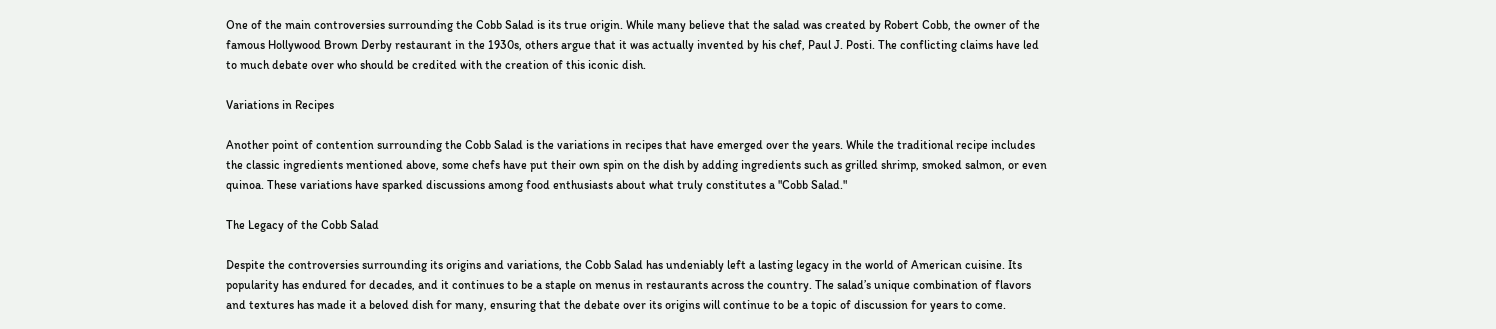One of the main controversies surrounding the Cobb Salad is its true origin. While many believe that the salad was created by Robert Cobb, the owner of the famous Hollywood Brown Derby restaurant in the 1930s, others argue that it was actually invented by his chef, Paul J. Posti. The conflicting claims have led to much debate over who should be credited with the creation of this iconic dish.

Variations in Recipes

Another point of contention surrounding the Cobb Salad is the variations in recipes that have emerged over the years. While the traditional recipe includes the classic ingredients mentioned above, some chefs have put their own spin on the dish by adding ingredients such as grilled shrimp, smoked salmon, or even quinoa. These variations have sparked discussions among food enthusiasts about what truly constitutes a "Cobb Salad."

The Legacy of the Cobb Salad

Despite the controversies surrounding its origins and variations, the Cobb Salad has undeniably left a lasting legacy in the world of American cuisine. Its popularity has endured for decades, and it continues to be a staple on menus in restaurants across the country. The salad’s unique combination of flavors and textures has made it a beloved dish for many, ensuring that the debate over its origins will continue to be a topic of discussion for years to come.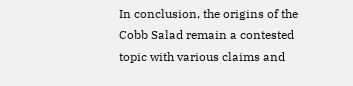In conclusion, the origins of the Cobb Salad remain a contested topic with various claims and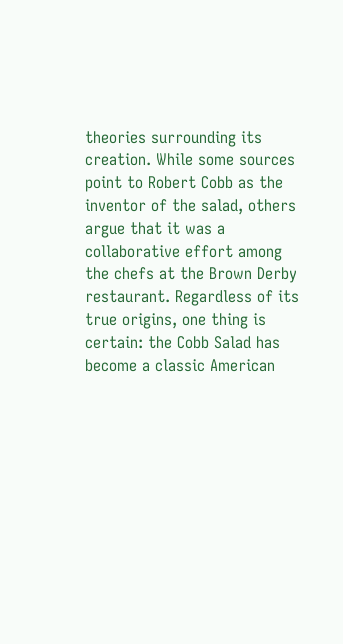theories surrounding its creation. While some sources point to Robert Cobb as the inventor of the salad, others argue that it was a collaborative effort among the chefs at the Brown Derby restaurant. Regardless of its true origins, one thing is certain: the Cobb Salad has become a classic American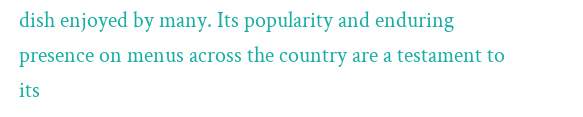dish enjoyed by many. Its popularity and enduring presence on menus across the country are a testament to its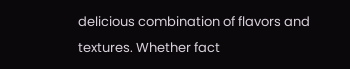delicious combination of flavors and textures. Whether fact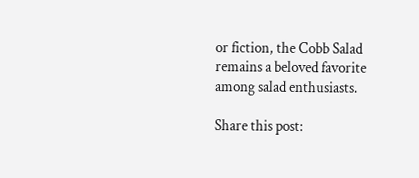or fiction, the Cobb Salad remains a beloved favorite among salad enthusiasts.

Share this post: